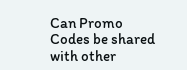Can Promo Codes be shared with other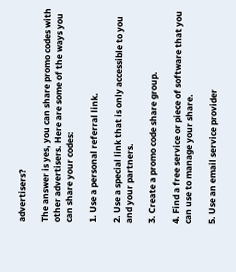advertisers?

The answer is yes, you can share promo codes with other advertisers. Here are some of the ways you can share your codes:

1. Use a personal referral link.

2. Use a special link that is only accessible to you and your partners.

3. Create a promo code share group.

4. Find a free service or piece of software that you can use to manage your share.

5. Use an email service provider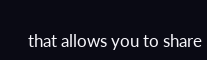that allows you to share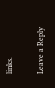links.

Leave a Reply